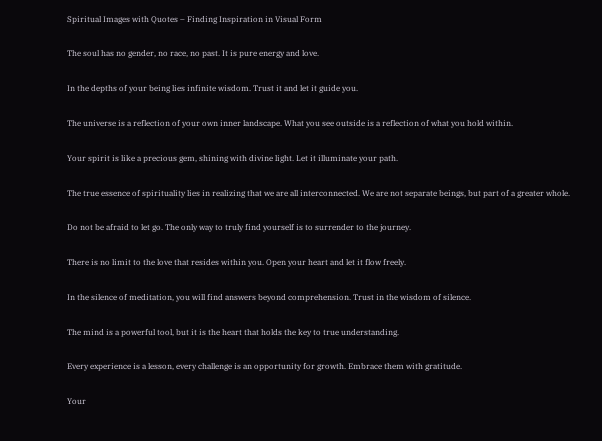Spiritual Images with Quotes – Finding Inspiration in Visual Form

The soul has no gender, no race, no past. It is pure energy and love.

In the depths of your being lies infinite wisdom. Trust it and let it guide you.

The universe is a reflection of your own inner landscape. What you see outside is a reflection of what you hold within.

Your spirit is like a precious gem, shining with divine light. Let it illuminate your path.

The true essence of spirituality lies in realizing that we are all interconnected. We are not separate beings, but part of a greater whole.

Do not be afraid to let go. The only way to truly find yourself is to surrender to the journey.

There is no limit to the love that resides within you. Open your heart and let it flow freely.

In the silence of meditation, you will find answers beyond comprehension. Trust in the wisdom of silence.

The mind is a powerful tool, but it is the heart that holds the key to true understanding.

Every experience is a lesson, every challenge is an opportunity for growth. Embrace them with gratitude.

Your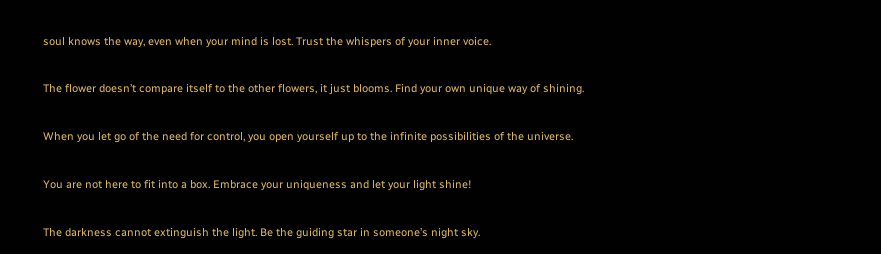soul knows the way, even when your mind is lost. Trust the whispers of your inner voice.

The flower doesn’t compare itself to the other flowers, it just blooms. Find your own unique way of shining.

When you let go of the need for control, you open yourself up to the infinite possibilities of the universe.

You are not here to fit into a box. Embrace your uniqueness and let your light shine!

The darkness cannot extinguish the light. Be the guiding star in someone’s night sky.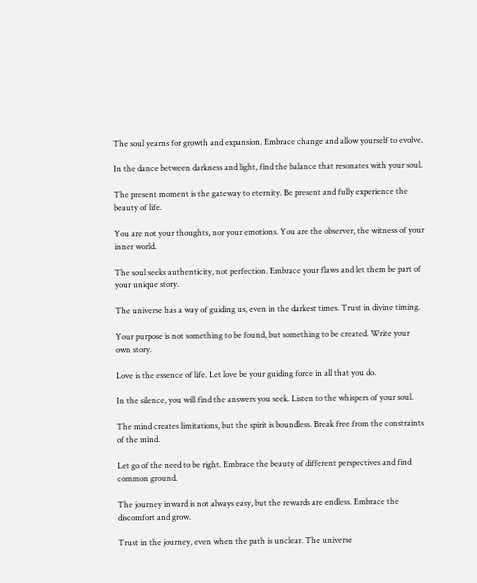The soul yearns for growth and expansion. Embrace change and allow yourself to evolve.

In the dance between darkness and light, find the balance that resonates with your soul.

The present moment is the gateway to eternity. Be present and fully experience the beauty of life.

You are not your thoughts, nor your emotions. You are the observer, the witness of your inner world.

The soul seeks authenticity, not perfection. Embrace your flaws and let them be part of your unique story.

The universe has a way of guiding us, even in the darkest times. Trust in divine timing.

Your purpose is not something to be found, but something to be created. Write your own story.

Love is the essence of life. Let love be your guiding force in all that you do.

In the silence, you will find the answers you seek. Listen to the whispers of your soul.

The mind creates limitations, but the spirit is boundless. Break free from the constraints of the mind.

Let go of the need to be right. Embrace the beauty of different perspectives and find common ground.

The journey inward is not always easy, but the rewards are endless. Embrace the discomfort and grow.

Trust in the journey, even when the path is unclear. The universe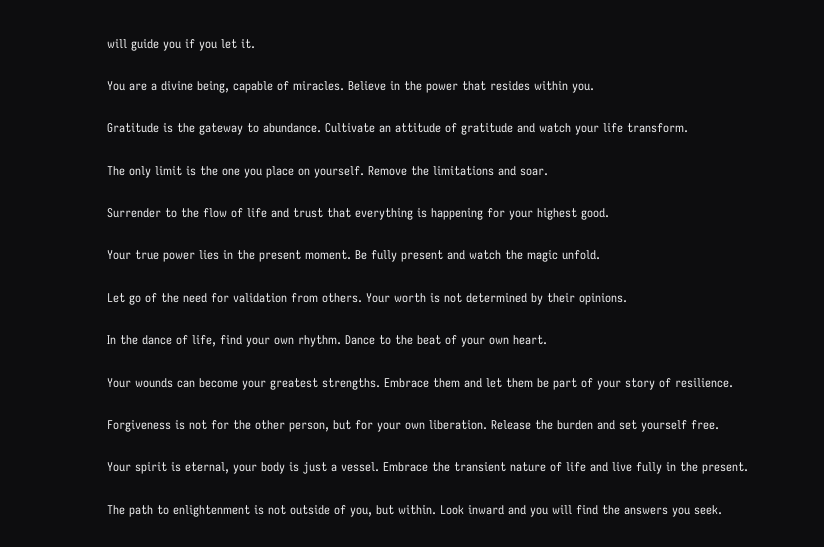will guide you if you let it.

You are a divine being, capable of miracles. Believe in the power that resides within you.

Gratitude is the gateway to abundance. Cultivate an attitude of gratitude and watch your life transform.

The only limit is the one you place on yourself. Remove the limitations and soar.

Surrender to the flow of life and trust that everything is happening for your highest good.

Your true power lies in the present moment. Be fully present and watch the magic unfold.

Let go of the need for validation from others. Your worth is not determined by their opinions.

In the dance of life, find your own rhythm. Dance to the beat of your own heart.

Your wounds can become your greatest strengths. Embrace them and let them be part of your story of resilience.

Forgiveness is not for the other person, but for your own liberation. Release the burden and set yourself free.

Your spirit is eternal, your body is just a vessel. Embrace the transient nature of life and live fully in the present.

The path to enlightenment is not outside of you, but within. Look inward and you will find the answers you seek.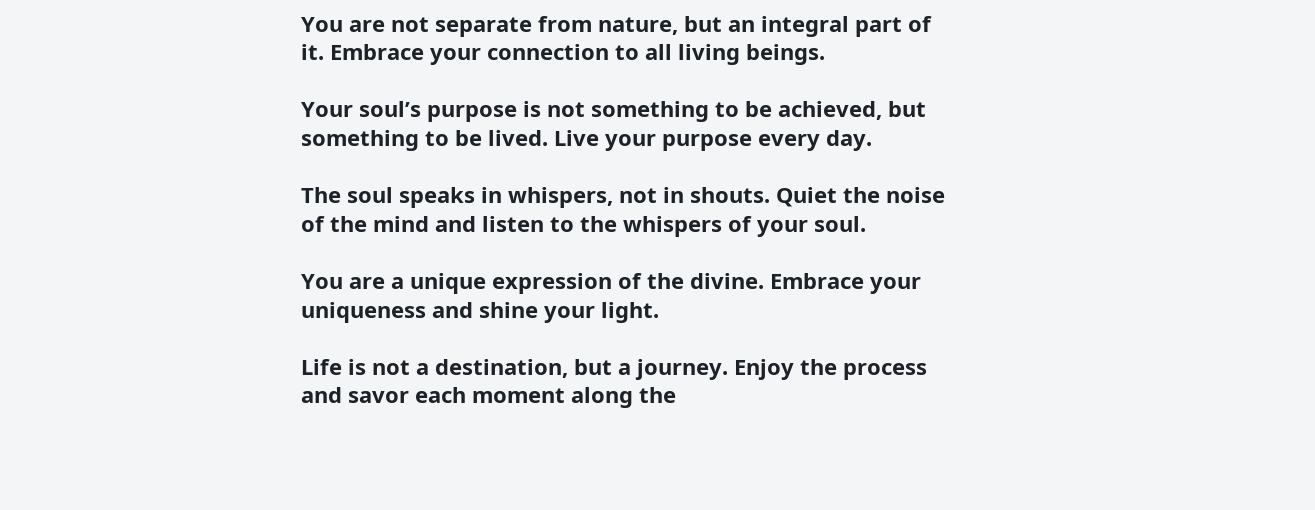You are not separate from nature, but an integral part of it. Embrace your connection to all living beings.

Your soul’s purpose is not something to be achieved, but something to be lived. Live your purpose every day.

The soul speaks in whispers, not in shouts. Quiet the noise of the mind and listen to the whispers of your soul.

You are a unique expression of the divine. Embrace your uniqueness and shine your light.

Life is not a destination, but a journey. Enjoy the process and savor each moment along the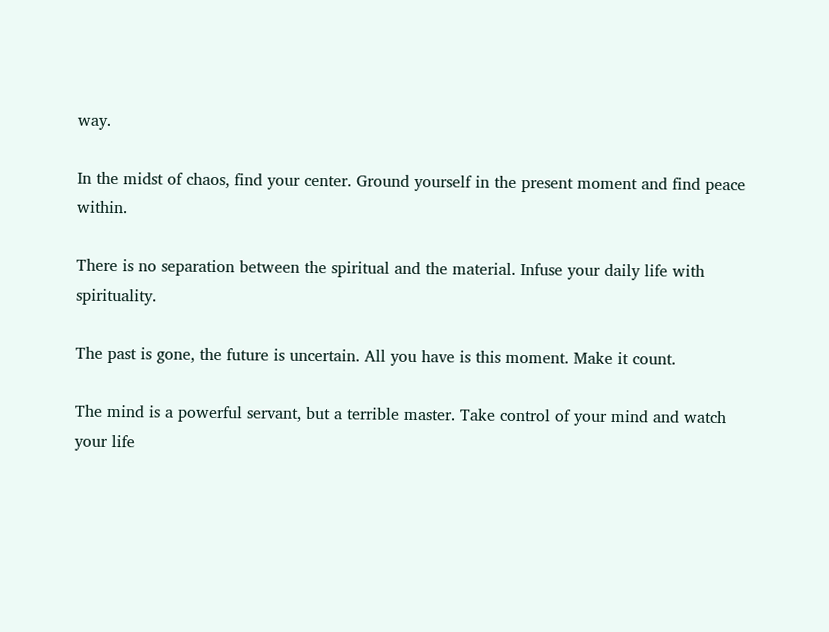way.

In the midst of chaos, find your center. Ground yourself in the present moment and find peace within.

There is no separation between the spiritual and the material. Infuse your daily life with spirituality.

The past is gone, the future is uncertain. All you have is this moment. Make it count.

The mind is a powerful servant, but a terrible master. Take control of your mind and watch your life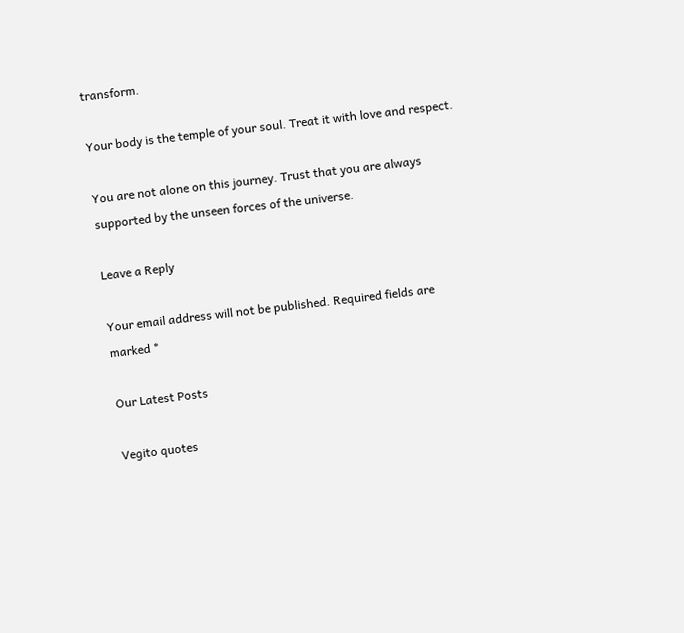transform.

Your body is the temple of your soul. Treat it with love and respect.

You are not alone on this journey. Trust that you are always supported by the unseen forces of the universe.

Leave a Reply

Your email address will not be published. Required fields are marked *

Our Latest Posts

Vegito quotes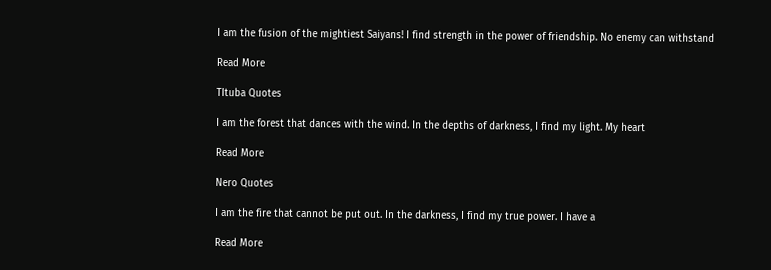I am the fusion of the mightiest Saiyans! I find strength in the power of friendship. No enemy can withstand

Read More

TItuba Quotes

I am the forest that dances with the wind. In the depths of darkness, I find my light. My heart

Read More

Nero Quotes

I am the fire that cannot be put out. In the darkness, I find my true power. I have a

Read More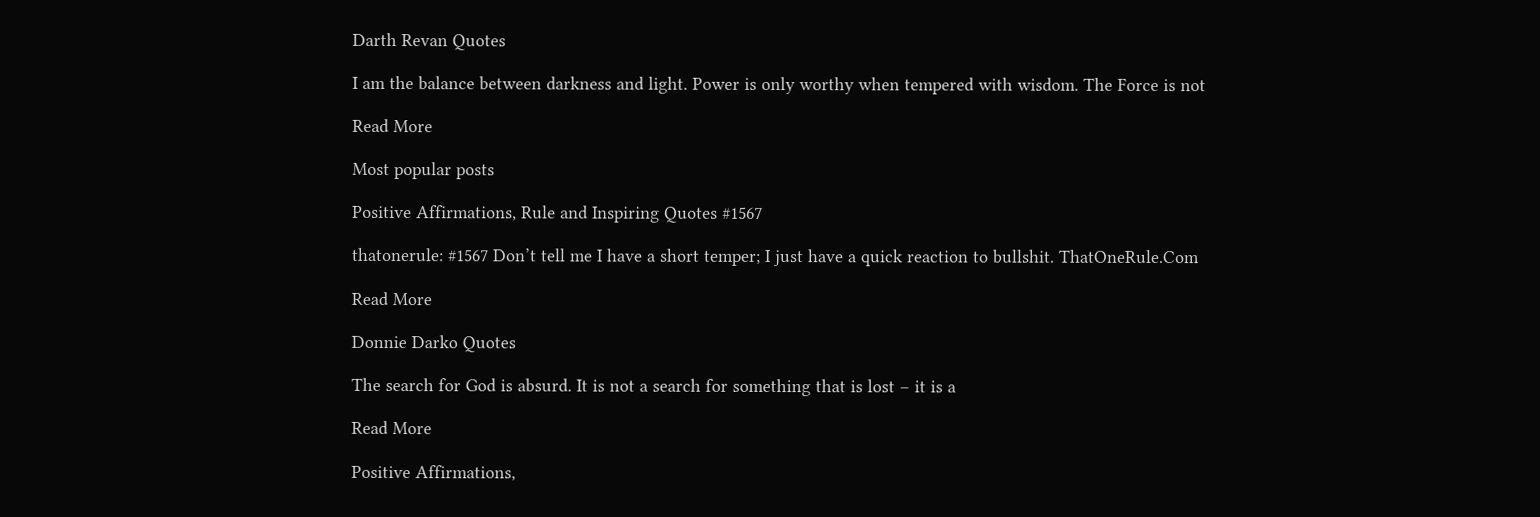Darth Revan Quotes

I am the balance between darkness and light. Power is only worthy when tempered with wisdom. The Force is not

Read More

Most popular posts

Positive Affirmations, Rule and Inspiring Quotes #1567

thatonerule: #1567 Don’t tell me I have a short temper; I just have a quick reaction to bullshit. ThatOneRule.Com

Read More

Donnie Darko Quotes

The search for God is absurd. It is not a search for something that is lost – it is a

Read More

Positive Affirmations,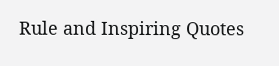Rule and Inspiring Quotes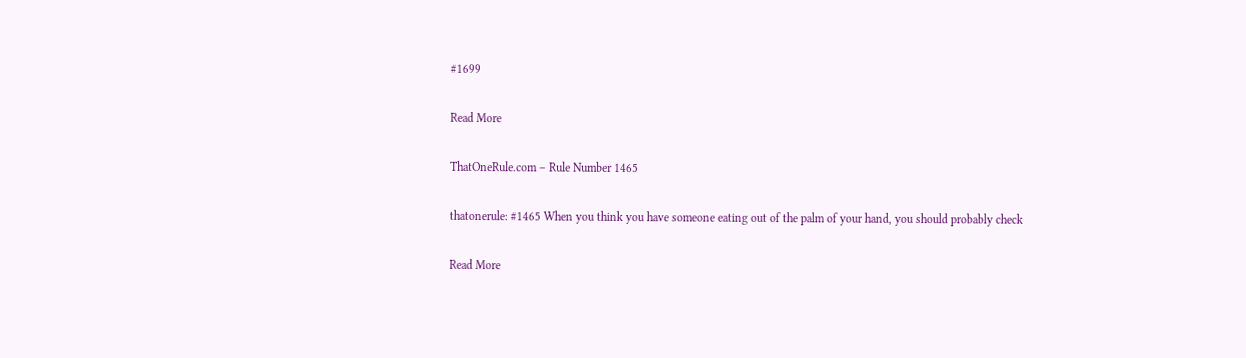#1699

Read More

ThatOneRule.com – Rule Number 1465

thatonerule: #1465 When you think you have someone eating out of the palm of your hand, you should probably check

Read More